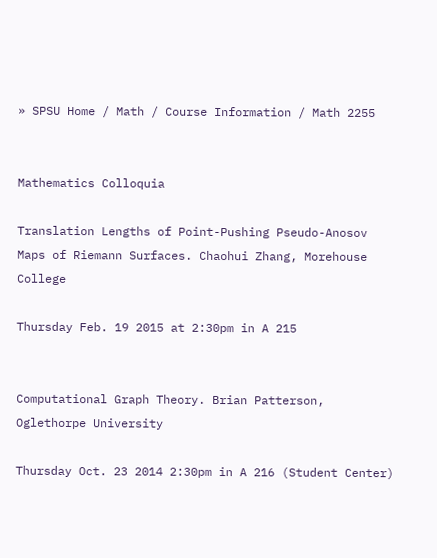» SPSU Home / Math / Course Information / Math 2255


Mathematics Colloquia

Translation Lengths of Point-Pushing Pseudo-Anosov Maps of Riemann Surfaces. Chaohui Zhang, Morehouse College

Thursday Feb. 19 2015 at 2:30pm in A 215


Computational Graph Theory. Brian Patterson, Oglethorpe University

Thursday Oct. 23 2014 2:30pm in A 216 (Student Center)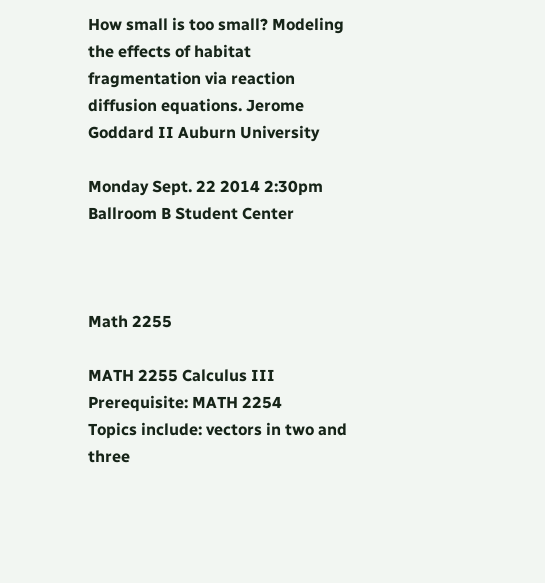How small is too small? Modeling the effects of habitat fragmentation via reaction diffusion equations. Jerome Goddard II Auburn University

Monday Sept. 22 2014 2:30pm Ballroom B Student Center



Math 2255

MATH 2255 Calculus III
Prerequisite: MATH 2254
Topics include: vectors in two and three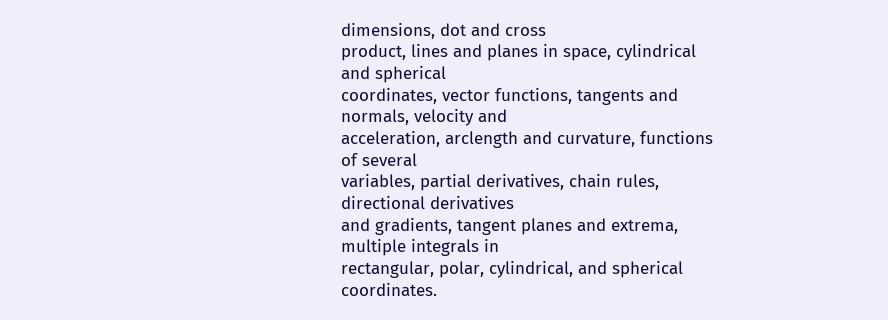dimensions, dot and cross
product, lines and planes in space, cylindrical and spherical
coordinates, vector functions, tangents and normals, velocity and
acceleration, arclength and curvature, functions of several
variables, partial derivatives, chain rules, directional derivatives
and gradients, tangent planes and extrema, multiple integrals in
rectangular, polar, cylindrical, and spherical coordinates.